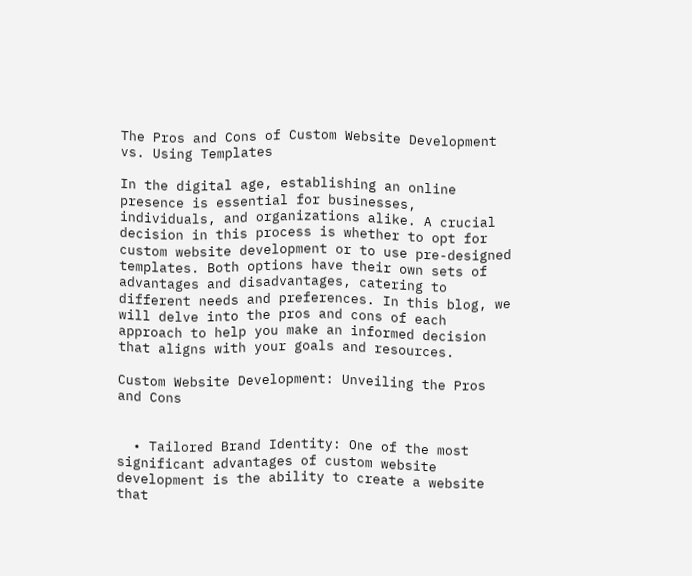The Pros and Cons of Custom Website Development vs. Using Templates

In the digital age, establishing an online presence is essential for businesses, individuals, and organizations alike. A crucial decision in this process is whether to opt for custom website development or to use pre-designed templates. Both options have their own sets of advantages and disadvantages, catering to different needs and preferences. In this blog, we will delve into the pros and cons of each approach to help you make an informed decision that aligns with your goals and resources.

Custom Website Development: Unveiling the Pros and Cons


  • Tailored Brand Identity: One of the most significant advantages of custom website development is the ability to create a website that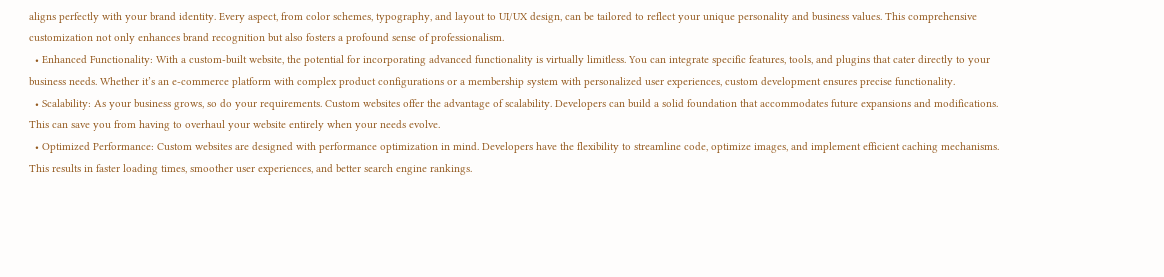aligns perfectly with your brand identity. Every aspect, from color schemes, typography, and layout to UI/UX design, can be tailored to reflect your unique personality and business values. This comprehensive customization not only enhances brand recognition but also fosters a profound sense of professionalism.
  • Enhanced Functionality: With a custom-built website, the potential for incorporating advanced functionality is virtually limitless. You can integrate specific features, tools, and plugins that cater directly to your business needs. Whether it’s an e-commerce platform with complex product configurations or a membership system with personalized user experiences, custom development ensures precise functionality.
  • Scalability: As your business grows, so do your requirements. Custom websites offer the advantage of scalability. Developers can build a solid foundation that accommodates future expansions and modifications. This can save you from having to overhaul your website entirely when your needs evolve.
  • Optimized Performance: Custom websites are designed with performance optimization in mind. Developers have the flexibility to streamline code, optimize images, and implement efficient caching mechanisms. This results in faster loading times, smoother user experiences, and better search engine rankings.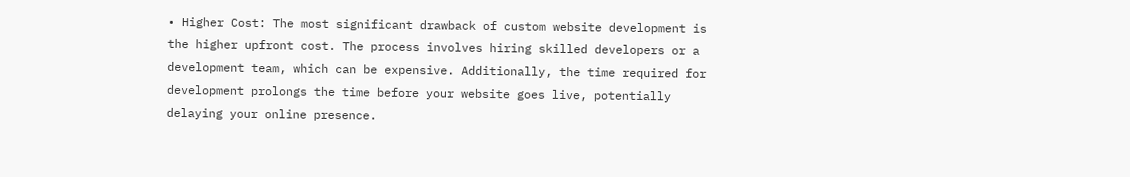• Higher Cost: The most significant drawback of custom website development is the higher upfront cost. The process involves hiring skilled developers or a development team, which can be expensive. Additionally, the time required for development prolongs the time before your website goes live, potentially delaying your online presence.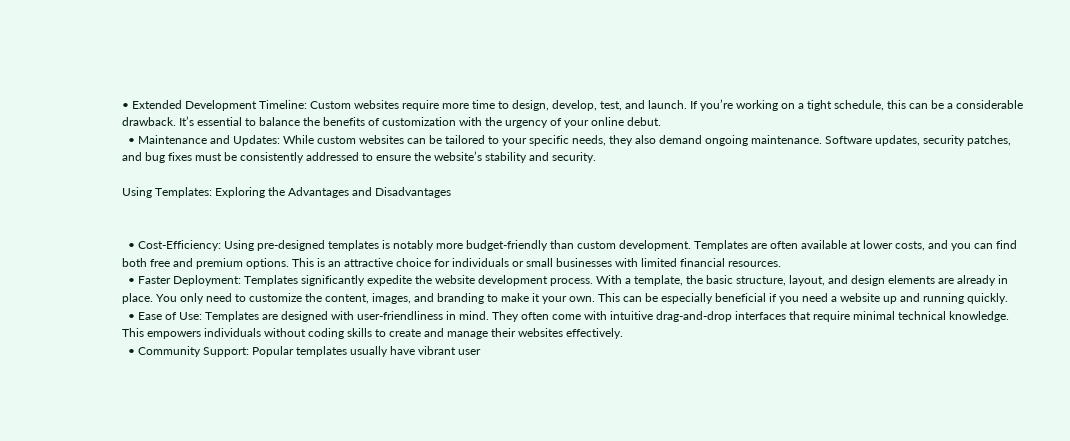• Extended Development Timeline: Custom websites require more time to design, develop, test, and launch. If you’re working on a tight schedule, this can be a considerable drawback. It’s essential to balance the benefits of customization with the urgency of your online debut.
  • Maintenance and Updates: While custom websites can be tailored to your specific needs, they also demand ongoing maintenance. Software updates, security patches, and bug fixes must be consistently addressed to ensure the website’s stability and security.

Using Templates: Exploring the Advantages and Disadvantages


  • Cost-Efficiency: Using pre-designed templates is notably more budget-friendly than custom development. Templates are often available at lower costs, and you can find both free and premium options. This is an attractive choice for individuals or small businesses with limited financial resources.
  • Faster Deployment: Templates significantly expedite the website development process. With a template, the basic structure, layout, and design elements are already in place. You only need to customize the content, images, and branding to make it your own. This can be especially beneficial if you need a website up and running quickly.
  • Ease of Use: Templates are designed with user-friendliness in mind. They often come with intuitive drag-and-drop interfaces that require minimal technical knowledge. This empowers individuals without coding skills to create and manage their websites effectively.
  • Community Support: Popular templates usually have vibrant user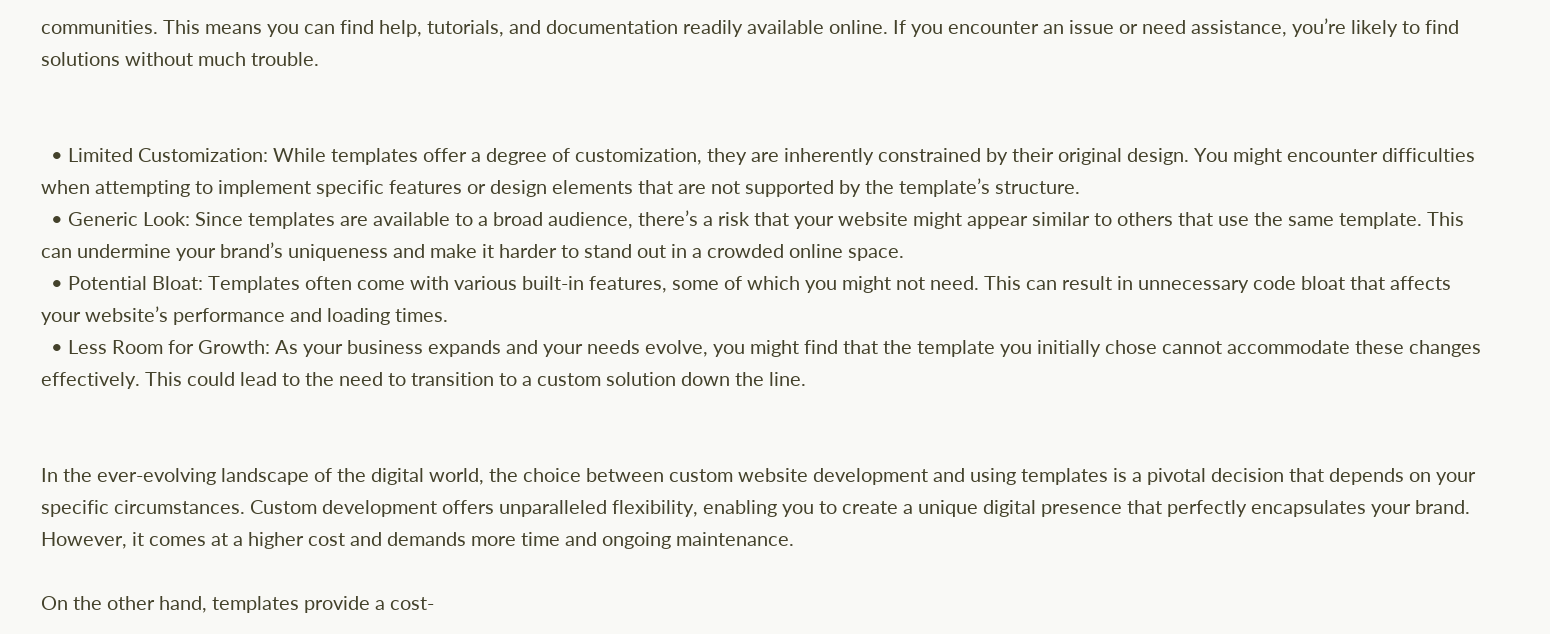communities. This means you can find help, tutorials, and documentation readily available online. If you encounter an issue or need assistance, you’re likely to find solutions without much trouble.


  • Limited Customization: While templates offer a degree of customization, they are inherently constrained by their original design. You might encounter difficulties when attempting to implement specific features or design elements that are not supported by the template’s structure.
  • Generic Look: Since templates are available to a broad audience, there’s a risk that your website might appear similar to others that use the same template. This can undermine your brand’s uniqueness and make it harder to stand out in a crowded online space.
  • Potential Bloat: Templates often come with various built-in features, some of which you might not need. This can result in unnecessary code bloat that affects your website’s performance and loading times.
  • Less Room for Growth: As your business expands and your needs evolve, you might find that the template you initially chose cannot accommodate these changes effectively. This could lead to the need to transition to a custom solution down the line.


In the ever-evolving landscape of the digital world, the choice between custom website development and using templates is a pivotal decision that depends on your specific circumstances. Custom development offers unparalleled flexibility, enabling you to create a unique digital presence that perfectly encapsulates your brand. However, it comes at a higher cost and demands more time and ongoing maintenance.

On the other hand, templates provide a cost-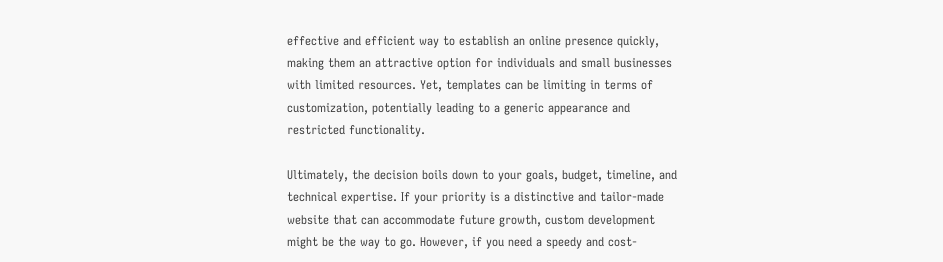effective and efficient way to establish an online presence quickly, making them an attractive option for individuals and small businesses with limited resources. Yet, templates can be limiting in terms of customization, potentially leading to a generic appearance and restricted functionality.

Ultimately, the decision boils down to your goals, budget, timeline, and technical expertise. If your priority is a distinctive and tailor-made website that can accommodate future growth, custom development might be the way to go. However, if you need a speedy and cost-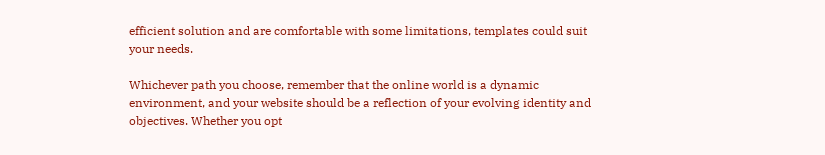efficient solution and are comfortable with some limitations, templates could suit your needs.

Whichever path you choose, remember that the online world is a dynamic environment, and your website should be a reflection of your evolving identity and objectives. Whether you opt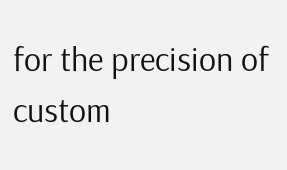for the precision of custom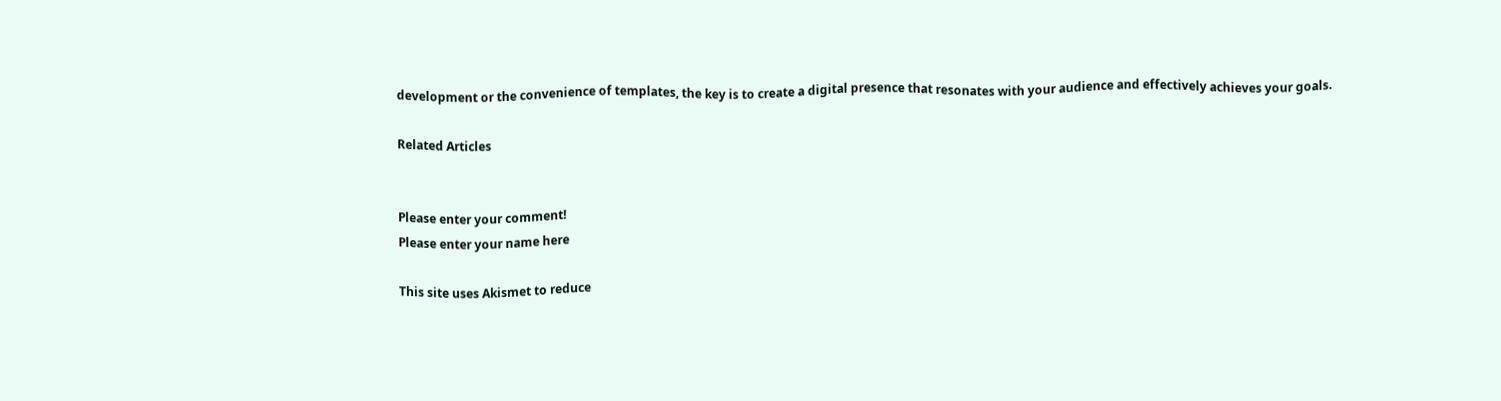development or the convenience of templates, the key is to create a digital presence that resonates with your audience and effectively achieves your goals.

Related Articles


Please enter your comment!
Please enter your name here

This site uses Akismet to reduce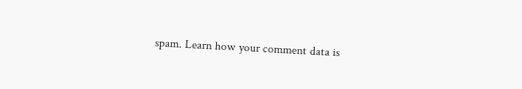spam. Learn how your comment data is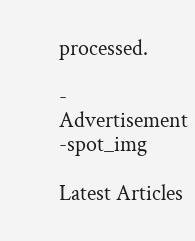processed.

- Advertisement -spot_img

Latest Articles